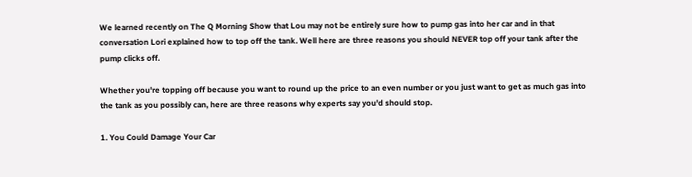We learned recently on The Q Morning Show that Lou may not be entirely sure how to pump gas into her car and in that conversation Lori explained how to top off the tank. Well here are three reasons you should NEVER top off your tank after the pump clicks off.

Whether you're topping off because you want to round up the price to an even number or you just want to get as much gas into the tank as you possibly can, here are three reasons why experts say you'd should stop.

1. You Could Damage Your Car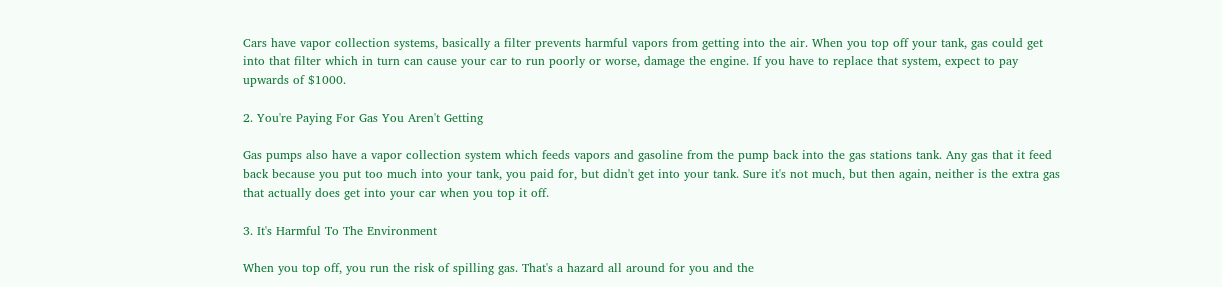Cars have vapor collection systems, basically a filter prevents harmful vapors from getting into the air. When you top off your tank, gas could get into that filter which in turn can cause your car to run poorly or worse, damage the engine. If you have to replace that system, expect to pay upwards of $1000.

2. You're Paying For Gas You Aren't Getting

Gas pumps also have a vapor collection system which feeds vapors and gasoline from the pump back into the gas stations tank. Any gas that it feed back because you put too much into your tank, you paid for, but didn't get into your tank. Sure it's not much, but then again, neither is the extra gas that actually does get into your car when you top it off.

3. It's Harmful To The Environment

When you top off, you run the risk of spilling gas. That's a hazard all around for you and the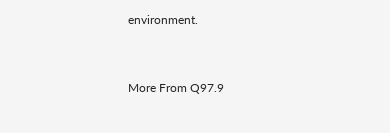environment.


More From Q97.9